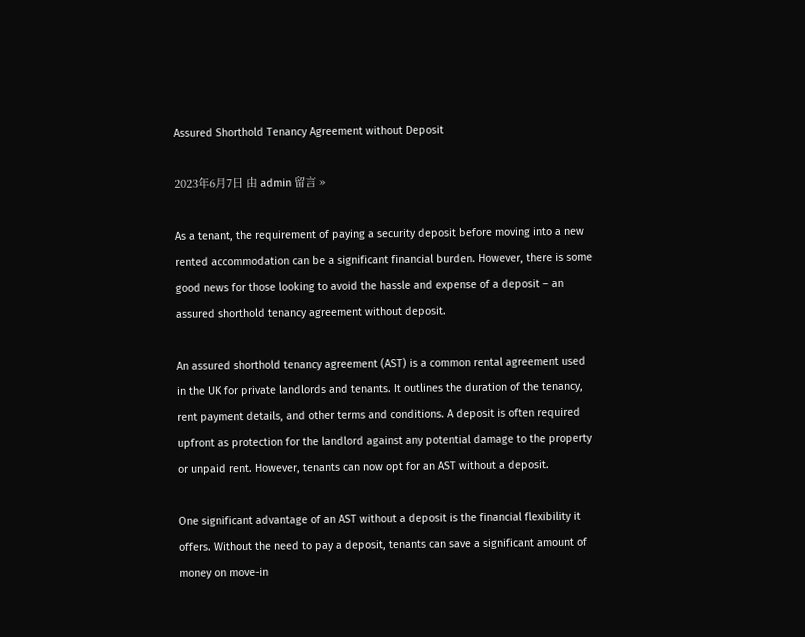Assured Shorthold Tenancy Agreement without Deposit

2023年6月7日 由 admin 留言 »

As a tenant, the requirement of paying a security deposit before moving into a new rented accommodation can be a significant financial burden. However, there is some good news for those looking to avoid the hassle and expense of a deposit – an assured shorthold tenancy agreement without deposit.

An assured shorthold tenancy agreement (AST) is a common rental agreement used in the UK for private landlords and tenants. It outlines the duration of the tenancy, rent payment details, and other terms and conditions. A deposit is often required upfront as protection for the landlord against any potential damage to the property or unpaid rent. However, tenants can now opt for an AST without a deposit.

One significant advantage of an AST without a deposit is the financial flexibility it offers. Without the need to pay a deposit, tenants can save a significant amount of money on move-in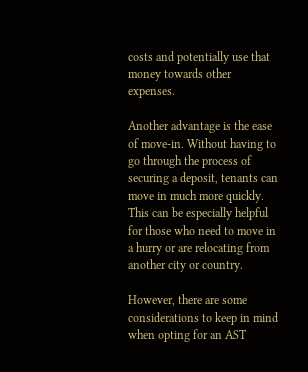costs and potentially use that money towards other expenses.

Another advantage is the ease of move-in. Without having to go through the process of securing a deposit, tenants can move in much more quickly. This can be especially helpful for those who need to move in a hurry or are relocating from another city or country.

However, there are some considerations to keep in mind when opting for an AST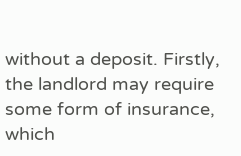without a deposit. Firstly, the landlord may require some form of insurance, which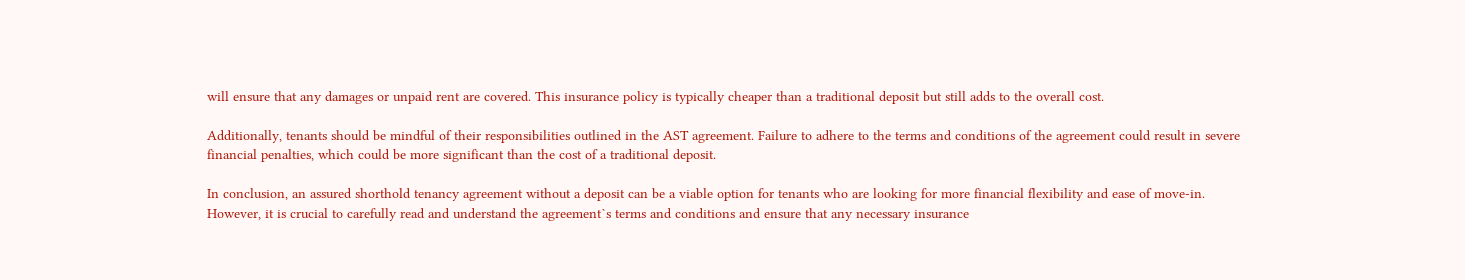will ensure that any damages or unpaid rent are covered. This insurance policy is typically cheaper than a traditional deposit but still adds to the overall cost.

Additionally, tenants should be mindful of their responsibilities outlined in the AST agreement. Failure to adhere to the terms and conditions of the agreement could result in severe financial penalties, which could be more significant than the cost of a traditional deposit.

In conclusion, an assured shorthold tenancy agreement without a deposit can be a viable option for tenants who are looking for more financial flexibility and ease of move-in. However, it is crucial to carefully read and understand the agreement`s terms and conditions and ensure that any necessary insurance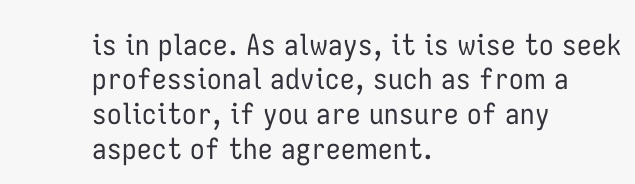is in place. As always, it is wise to seek professional advice, such as from a solicitor, if you are unsure of any aspect of the agreement.